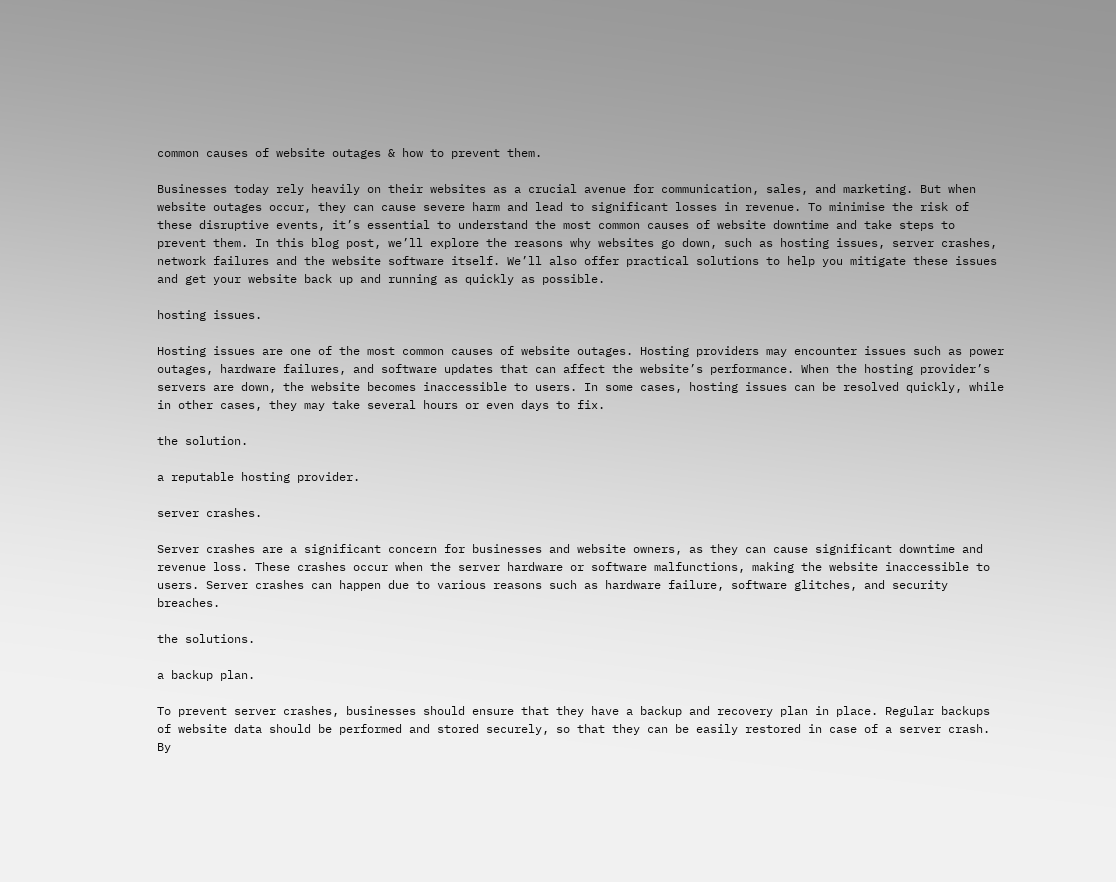common causes of website outages & how to prevent them.

Businesses today rely heavily on their websites as a crucial avenue for communication, sales, and marketing. But when website outages occur, they can cause severe harm and lead to significant losses in revenue. To minimise the risk of these disruptive events, it’s essential to understand the most common causes of website downtime and take steps to prevent them. In this blog post, we’ll explore the reasons why websites go down, such as hosting issues, server crashes, network failures and the website software itself. We’ll also offer practical solutions to help you mitigate these issues and get your website back up and running as quickly as possible.

hosting issues.

Hosting issues are one of the most common causes of website outages. Hosting providers may encounter issues such as power outages, hardware failures, and software updates that can affect the website’s performance. When the hosting provider’s servers are down, the website becomes inaccessible to users. In some cases, hosting issues can be resolved quickly, while in other cases, they may take several hours or even days to fix.

the solution.

a reputable hosting provider.

server crashes.

Server crashes are a significant concern for businesses and website owners, as they can cause significant downtime and revenue loss. These crashes occur when the server hardware or software malfunctions, making the website inaccessible to users. Server crashes can happen due to various reasons such as hardware failure, software glitches, and security breaches.

the solutions.

a backup plan.

To prevent server crashes, businesses should ensure that they have a backup and recovery plan in place. Regular backups of website data should be performed and stored securely, so that they can be easily restored in case of a server crash. By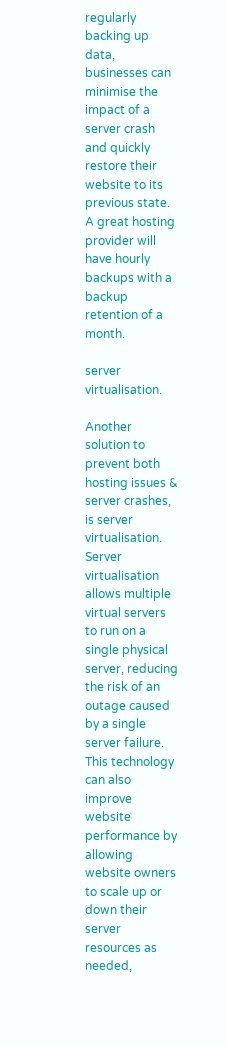regularly backing up data, businesses can minimise the impact of a server crash and quickly restore their website to its previous state. A great hosting provider will have hourly backups with a backup retention of a month.

server virtualisation.

Another solution to prevent both hosting issues & server crashes, is server virtualisation. Server virtualisation allows multiple virtual servers to run on a single physical server, reducing the risk of an outage caused by a single server failure. This technology can also improve website performance by allowing website owners to scale up or down their server resources as needed,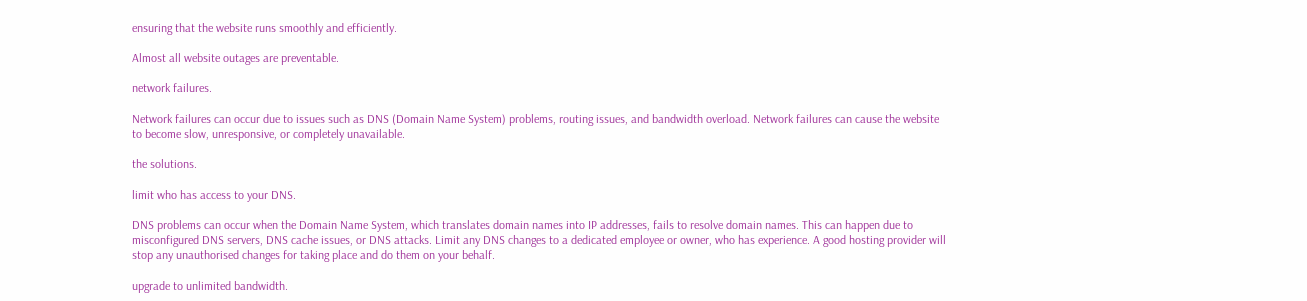ensuring that the website runs smoothly and efficiently.

Almost all website outages are preventable.

network failures.

Network failures can occur due to issues such as DNS (Domain Name System) problems, routing issues, and bandwidth overload. Network failures can cause the website to become slow, unresponsive, or completely unavailable.

the solutions.

limit who has access to your DNS.

DNS problems can occur when the Domain Name System, which translates domain names into IP addresses, fails to resolve domain names. This can happen due to misconfigured DNS servers, DNS cache issues, or DNS attacks. Limit any DNS changes to a dedicated employee or owner, who has experience. A good hosting provider will stop any unauthorised changes for taking place and do them on your behalf.

upgrade to unlimited bandwidth.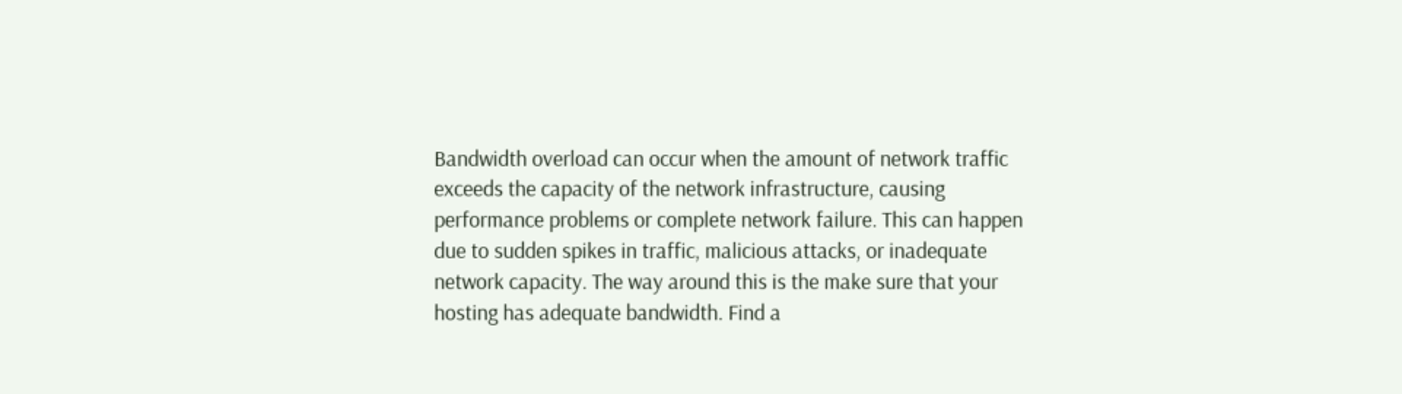Bandwidth overload can occur when the amount of network traffic exceeds the capacity of the network infrastructure, causing performance problems or complete network failure. This can happen due to sudden spikes in traffic, malicious attacks, or inadequate network capacity. The way around this is the make sure that your hosting has adequate bandwidth. Find a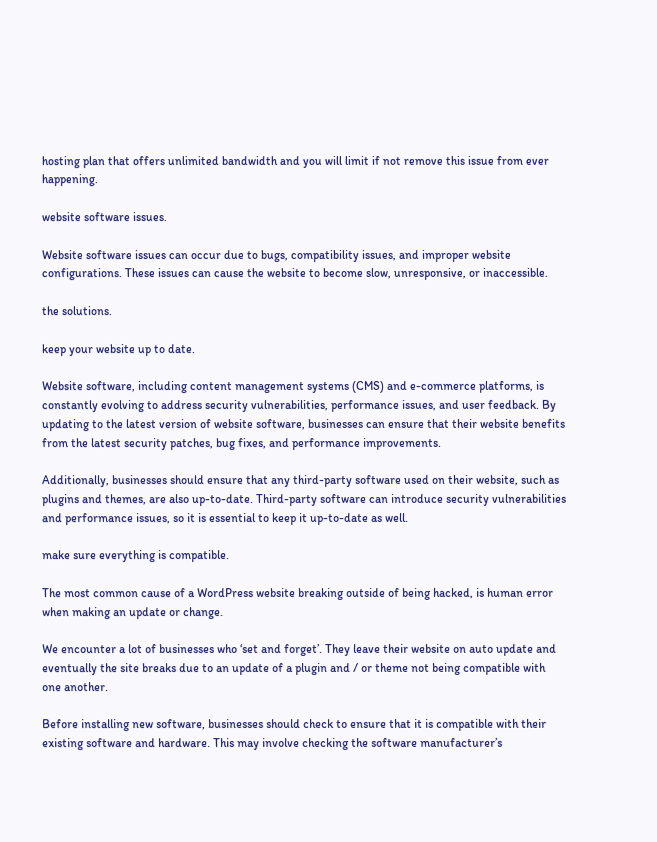hosting plan that offers unlimited bandwidth and you will limit if not remove this issue from ever happening.

website software issues.

Website software issues can occur due to bugs, compatibility issues, and improper website configurations. These issues can cause the website to become slow, unresponsive, or inaccessible.

the solutions.

keep your website up to date.

Website software, including content management systems (CMS) and e-commerce platforms, is constantly evolving to address security vulnerabilities, performance issues, and user feedback. By updating to the latest version of website software, businesses can ensure that their website benefits from the latest security patches, bug fixes, and performance improvements.

Additionally, businesses should ensure that any third-party software used on their website, such as plugins and themes, are also up-to-date. Third-party software can introduce security vulnerabilities and performance issues, so it is essential to keep it up-to-date as well.

make sure everything is compatible.

The most common cause of a WordPress website breaking outside of being hacked, is human error when making an update or change.

We encounter a lot of businesses who ‘set and forget’. They leave their website on auto update and eventually the site breaks due to an update of a plugin and / or theme not being compatible with one another.

Before installing new software, businesses should check to ensure that it is compatible with their existing software and hardware. This may involve checking the software manufacturer’s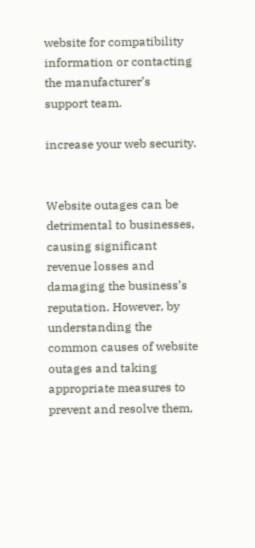website for compatibility information or contacting the manufacturer’s support team.

increase your web security.


Website outages can be detrimental to businesses, causing significant revenue losses and damaging the business’s reputation. However, by understanding the common causes of website outages and taking appropriate measures to prevent and resolve them,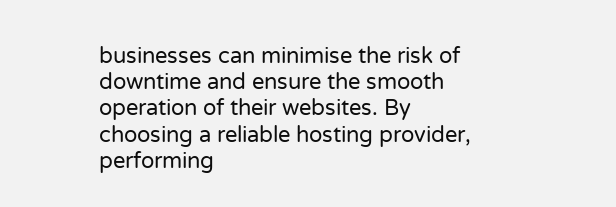businesses can minimise the risk of downtime and ensure the smooth operation of their websites. By choosing a reliable hosting provider, performing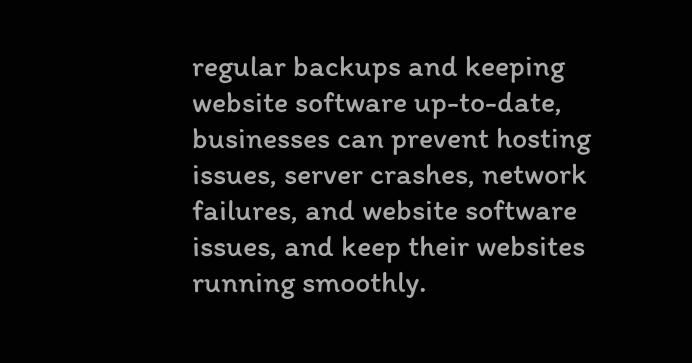regular backups and keeping website software up-to-date, businesses can prevent hosting issues, server crashes, network failures, and website software issues, and keep their websites running smoothly.